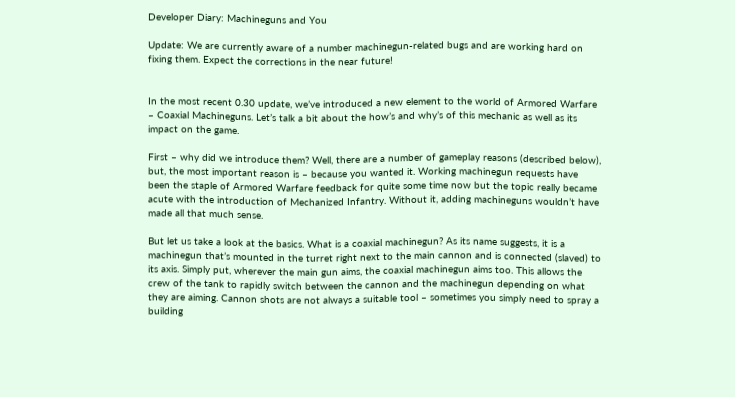Developer Diary: Machineguns and You

Update: We are currently aware of a number machinegun-related bugs and are working hard on fixing them. Expect the corrections in the near future!


In the most recent 0.30 update, we’ve introduced a new element to the world of Armored Warfare – Coaxial Machineguns. Let’s talk a bit about the how’s and why’s of this mechanic as well as its impact on the game.

First – why did we introduce them? Well, there are a number of gameplay reasons (described below), but, the most important reason is – because you wanted it. Working machinegun requests have been the staple of Armored Warfare feedback for quite some time now but the topic really became acute with the introduction of Mechanized Infantry. Without it, adding machineguns wouldn’t have made all that much sense.

But let us take a look at the basics. What is a coaxial machinegun? As its name suggests, it is a machinegun that’s mounted in the turret right next to the main cannon and is connected (slaved) to its axis. Simply put, wherever the main gun aims, the coaxial machinegun aims too. This allows the crew of the tank to rapidly switch between the cannon and the machinegun depending on what they are aiming. Cannon shots are not always a suitable tool – sometimes you simply need to spray a building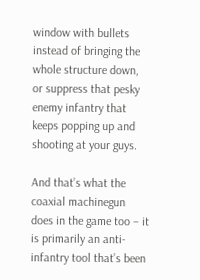window with bullets instead of bringing the whole structure down, or suppress that pesky enemy infantry that keeps popping up and shooting at your guys.

And that’s what the coaxial machinegun does in the game too – it is primarily an anti-infantry tool that’s been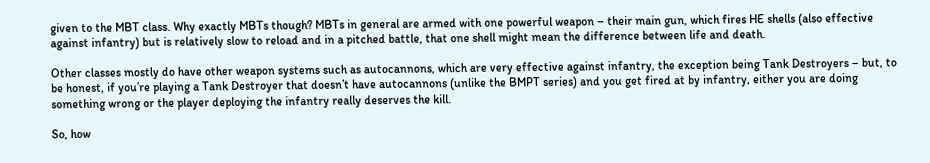given to the MBT class. Why exactly MBTs though? MBTs in general are armed with one powerful weapon – their main gun, which fires HE shells (also effective against infantry) but is relatively slow to reload and in a pitched battle, that one shell might mean the difference between life and death.

Other classes mostly do have other weapon systems such as autocannons, which are very effective against infantry, the exception being Tank Destroyers – but, to be honest, if you’re playing a Tank Destroyer that doesn’t have autocannons (unlike the BMPT series) and you get fired at by infantry, either you are doing something wrong or the player deploying the infantry really deserves the kill.

So, how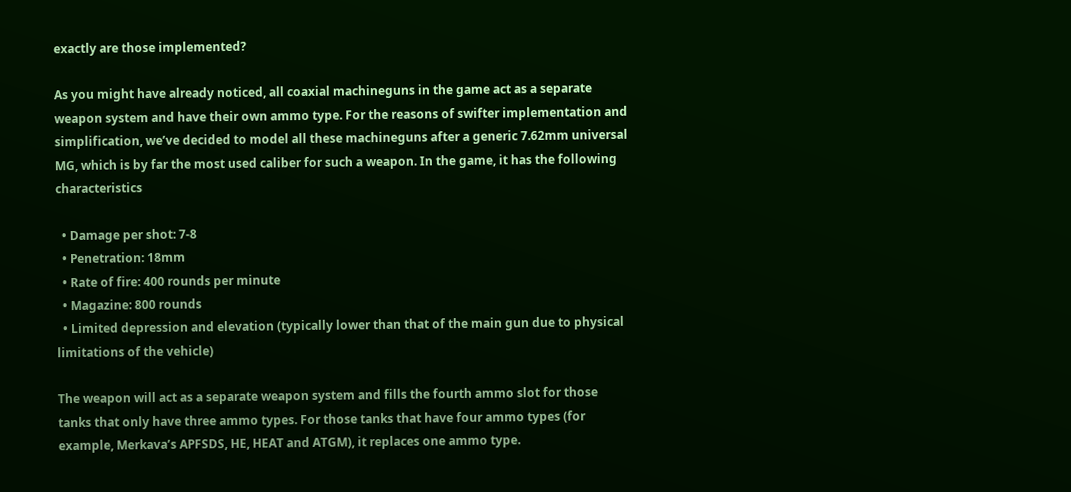exactly are those implemented?

As you might have already noticed, all coaxial machineguns in the game act as a separate weapon system and have their own ammo type. For the reasons of swifter implementation and simplification, we’ve decided to model all these machineguns after a generic 7.62mm universal MG, which is by far the most used caliber for such a weapon. In the game, it has the following characteristics

  • Damage per shot: 7-8
  • Penetration: 18mm
  • Rate of fire: 400 rounds per minute
  • Magazine: 800 rounds
  • Limited depression and elevation (typically lower than that of the main gun due to physical limitations of the vehicle)

The weapon will act as a separate weapon system and fills the fourth ammo slot for those tanks that only have three ammo types. For those tanks that have four ammo types (for example, Merkava’s APFSDS, HE, HEAT and ATGM), it replaces one ammo type.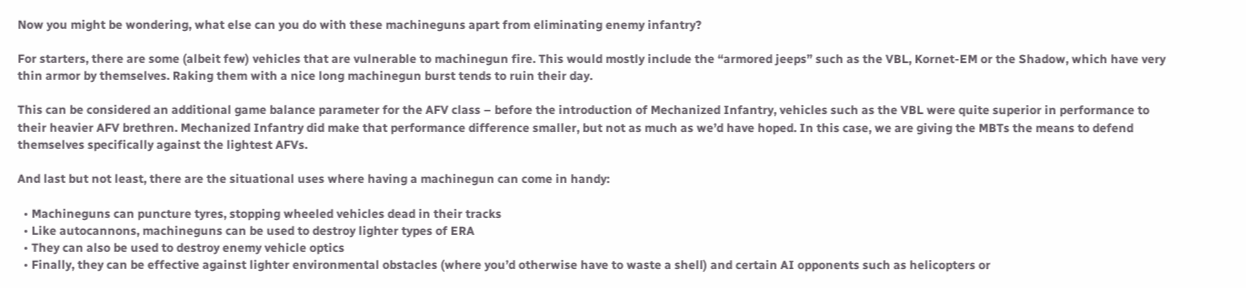Now you might be wondering, what else can you do with these machineguns apart from eliminating enemy infantry?

For starters, there are some (albeit few) vehicles that are vulnerable to machinegun fire. This would mostly include the “armored jeeps” such as the VBL, Kornet-EM or the Shadow, which have very thin armor by themselves. Raking them with a nice long machinegun burst tends to ruin their day.

This can be considered an additional game balance parameter for the AFV class – before the introduction of Mechanized Infantry, vehicles such as the VBL were quite superior in performance to their heavier AFV brethren. Mechanized Infantry did make that performance difference smaller, but not as much as we’d have hoped. In this case, we are giving the MBTs the means to defend themselves specifically against the lightest AFVs.

And last but not least, there are the situational uses where having a machinegun can come in handy:

  • Machineguns can puncture tyres, stopping wheeled vehicles dead in their tracks
  • Like autocannons, machineguns can be used to destroy lighter types of ERA
  • They can also be used to destroy enemy vehicle optics
  • Finally, they can be effective against lighter environmental obstacles (where you’d otherwise have to waste a shell) and certain AI opponents such as helicopters or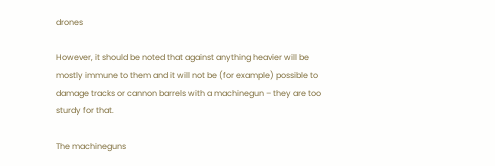drones

However, it should be noted that against anything heavier will be mostly immune to them and it will not be (for example) possible to damage tracks or cannon barrels with a machinegun – they are too sturdy for that.

The machineguns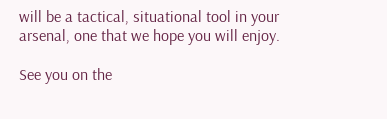will be a tactical, situational tool in your arsenal, one that we hope you will enjoy.

See you on the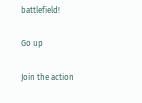battlefield!

Go up

Join the action